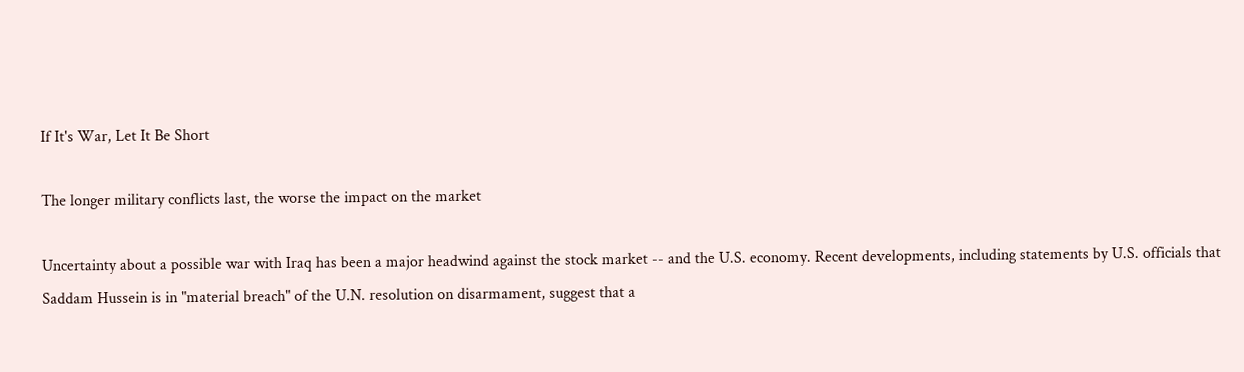If It's War, Let It Be Short

The longer military conflicts last, the worse the impact on the market

Uncertainty about a possible war with Iraq has been a major headwind against the stock market -- and the U.S. economy. Recent developments, including statements by U.S. officials that Saddam Hussein is in "material breach" of the U.N. resolution on disarmament, suggest that a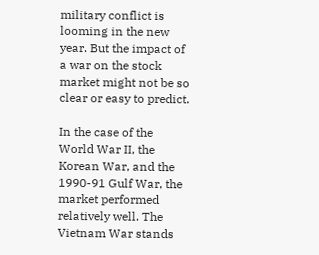military conflict is looming in the new year. But the impact of a war on the stock market might not be so clear or easy to predict.

In the case of the World War II, the Korean War, and the 1990-91 Gulf War, the market performed relatively well. The Vietnam War stands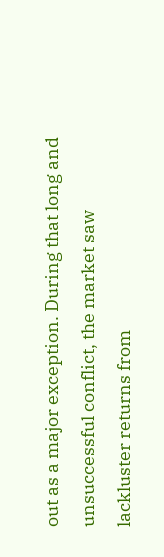out as a major exception. During that long and unsuccessful conflict, the market saw lackluster returns from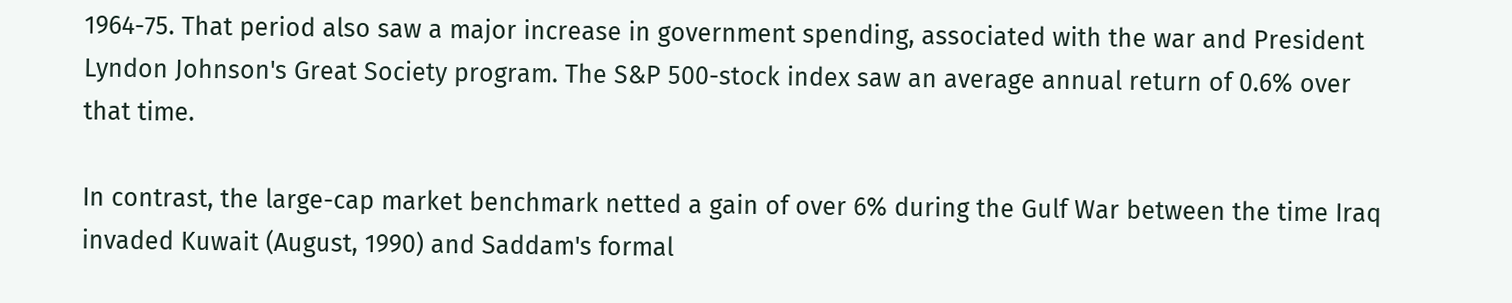1964-75. That period also saw a major increase in government spending, associated with the war and President Lyndon Johnson's Great Society program. The S&P 500-stock index saw an average annual return of 0.6% over that time.

In contrast, the large-cap market benchmark netted a gain of over 6% during the Gulf War between the time Iraq invaded Kuwait (August, 1990) and Saddam's formal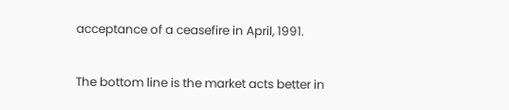acceptance of a ceasefire in April, 1991.

The bottom line is the market acts better in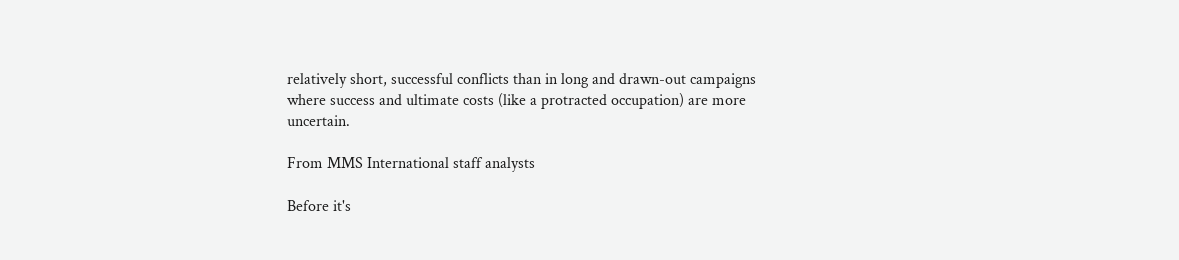relatively short, successful conflicts than in long and drawn-out campaigns where success and ultimate costs (like a protracted occupation) are more uncertain.

From MMS International staff analysts

Before it's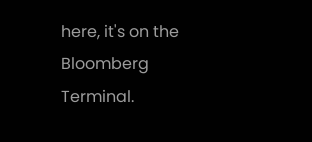here, it's on the Bloomberg Terminal.